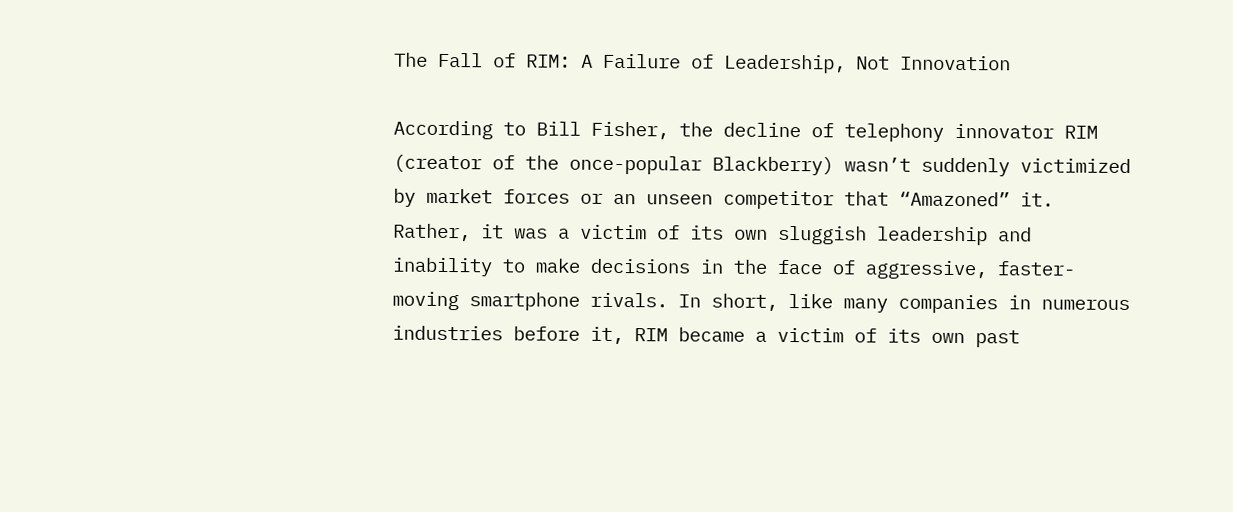The Fall of RIM: A Failure of Leadership, Not Innovation

According to Bill Fisher, the decline of telephony innovator RIM (creator of the once-popular Blackberry) wasn’t suddenly victimized by market forces or an unseen competitor that “Amazoned” it. Rather, it was a victim of its own sluggish leadership and inability to make decisions in the face of aggressive, faster-moving smartphone rivals. In short, like many companies in numerous industries before it, RIM became a victim of its own past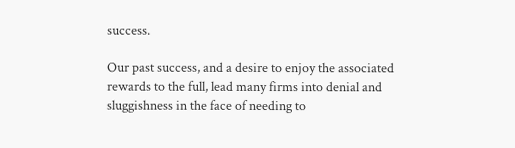success.

Our past success, and a desire to enjoy the associated rewards to the full, lead many firms into denial and sluggishness in the face of needing to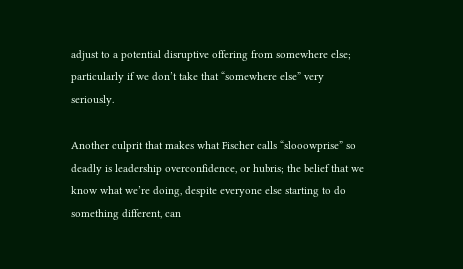adjust to a potential disruptive offering from somewhere else; particularly if we don’t take that “somewhere else” very seriously.

Another culprit that makes what Fischer calls “slooowprise” so deadly is leadership overconfidence, or hubris; the belief that we know what we’re doing, despite everyone else starting to do something different, can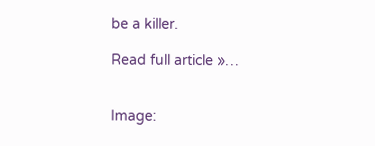be a killer.

Read full article »…


Image: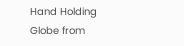Hand Holding Globe from